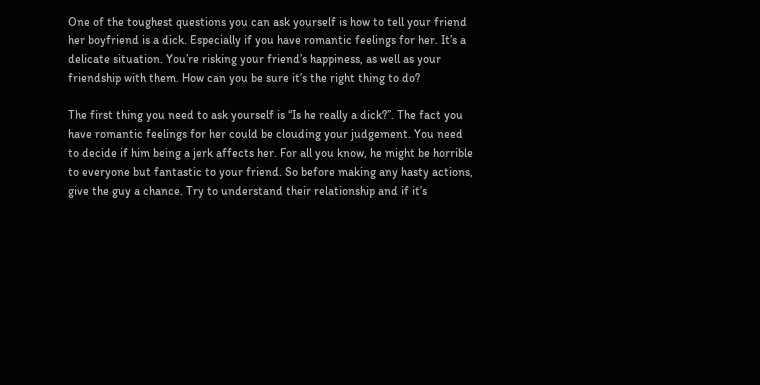One of the toughest questions you can ask yourself is how to tell your friend her boyfriend is a dick. Especially if you have romantic feelings for her. It’s a delicate situation. You’re risking your friend’s happiness, as well as your friendship with them. How can you be sure it’s the right thing to do?

The first thing you need to ask yourself is “Is he really a dick?”. The fact you have romantic feelings for her could be clouding your judgement. You need to decide if him being a jerk affects her. For all you know, he might be horrible to everyone but fantastic to your friend. So before making any hasty actions, give the guy a chance. Try to understand their relationship and if it’s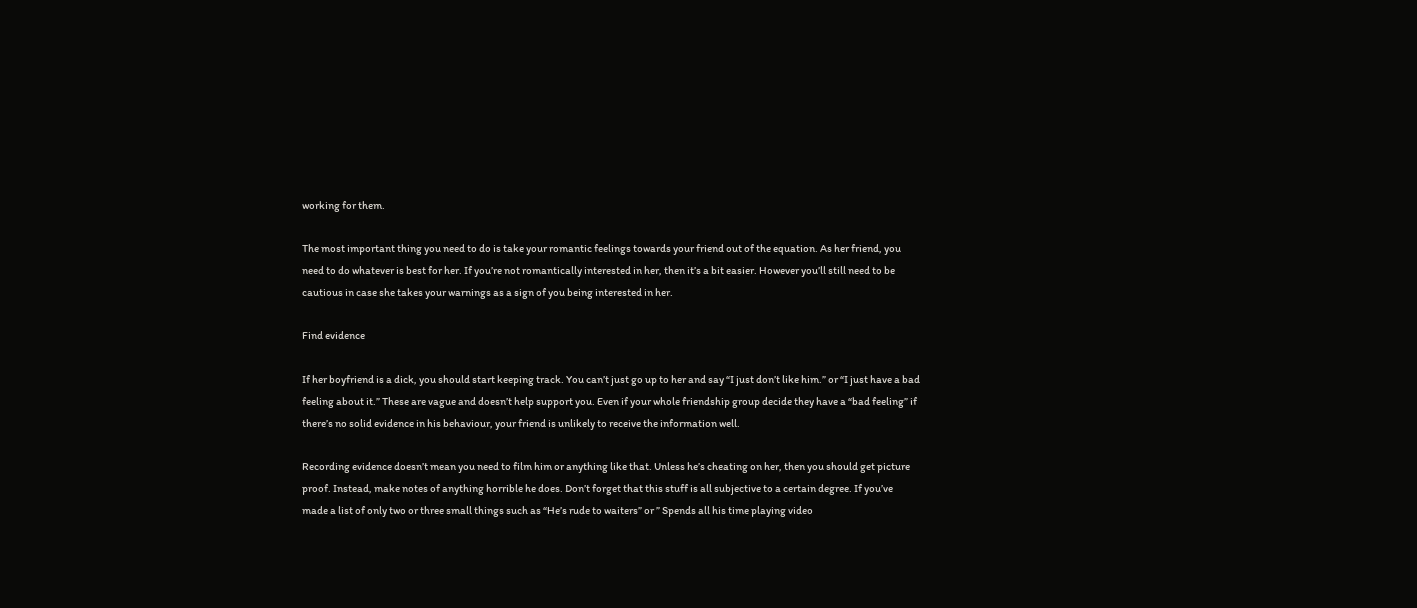working for them.

The most important thing you need to do is take your romantic feelings towards your friend out of the equation. As her friend, you need to do whatever is best for her. If you’re not romantically interested in her, then it’s a bit easier. However you’ll still need to be cautious in case she takes your warnings as a sign of you being interested in her.

Find evidence

If her boyfriend is a dick, you should start keeping track. You can’t just go up to her and say “I just don’t like him.” or “I just have a bad feeling about it.” These are vague and doesn’t help support you. Even if your whole friendship group decide they have a “bad feeling” if there’s no solid evidence in his behaviour, your friend is unlikely to receive the information well.

Recording evidence doesn’t mean you need to film him or anything like that. Unless he’s cheating on her, then you should get picture proof. Instead, make notes of anything horrible he does. Don’t forget that this stuff is all subjective to a certain degree. If you’ve made a list of only two or three small things such as “He’s rude to waiters” or ” Spends all his time playing video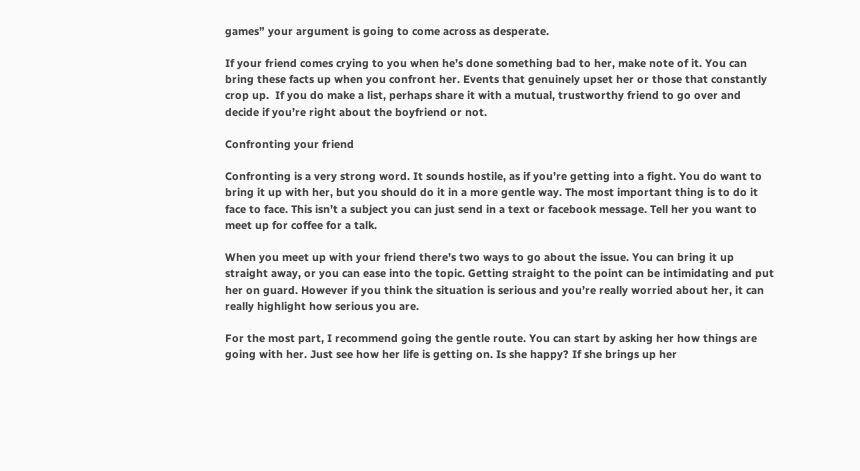games” your argument is going to come across as desperate.

If your friend comes crying to you when he’s done something bad to her, make note of it. You can bring these facts up when you confront her. Events that genuinely upset her or those that constantly crop up.  If you do make a list, perhaps share it with a mutual, trustworthy friend to go over and decide if you’re right about the boyfriend or not.

Confronting your friend

Confronting is a very strong word. It sounds hostile, as if you’re getting into a fight. You do want to bring it up with her, but you should do it in a more gentle way. The most important thing is to do it face to face. This isn’t a subject you can just send in a text or facebook message. Tell her you want to meet up for coffee for a talk.

When you meet up with your friend there’s two ways to go about the issue. You can bring it up straight away, or you can ease into the topic. Getting straight to the point can be intimidating and put her on guard. However if you think the situation is serious and you’re really worried about her, it can really highlight how serious you are.

For the most part, I recommend going the gentle route. You can start by asking her how things are going with her. Just see how her life is getting on. Is she happy? If she brings up her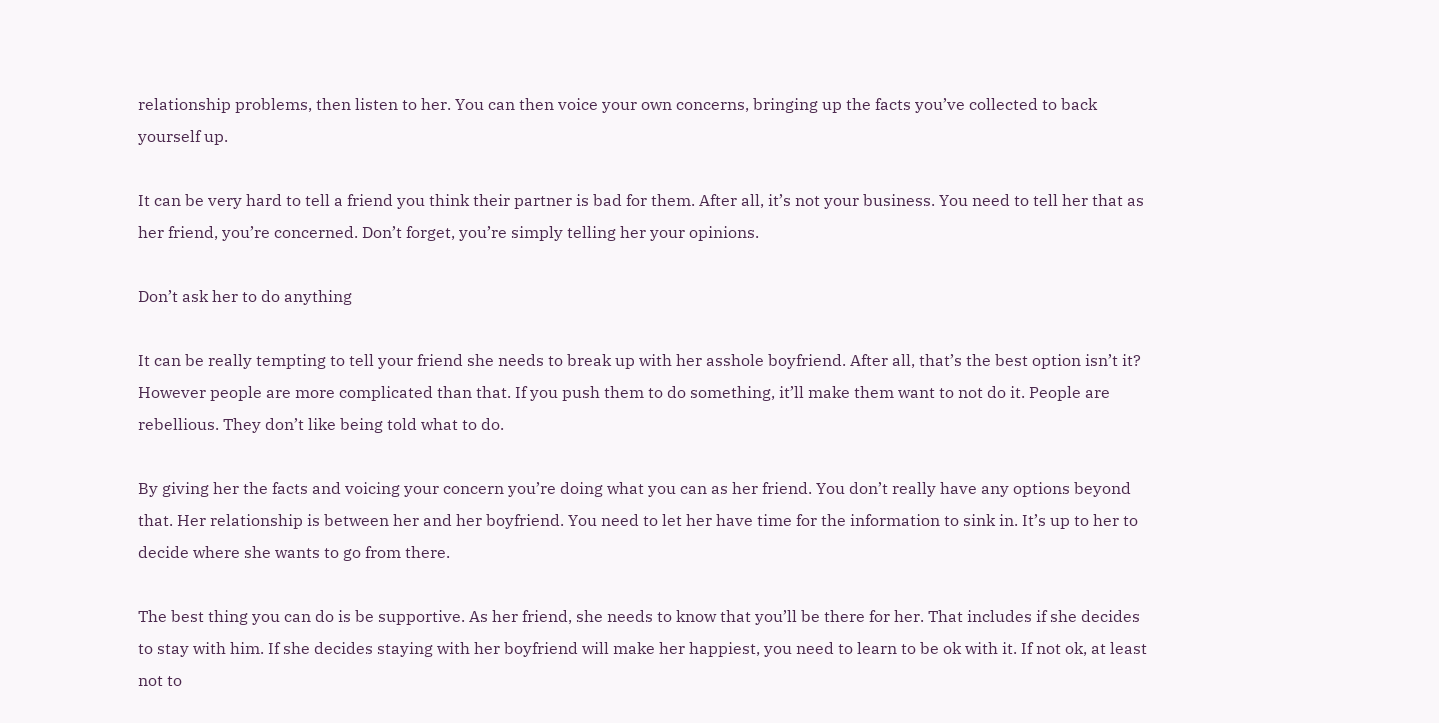relationship problems, then listen to her. You can then voice your own concerns, bringing up the facts you’ve collected to back yourself up.

It can be very hard to tell a friend you think their partner is bad for them. After all, it’s not your business. You need to tell her that as her friend, you’re concerned. Don’t forget, you’re simply telling her your opinions.

Don’t ask her to do anything

It can be really tempting to tell your friend she needs to break up with her asshole boyfriend. After all, that’s the best option isn’t it? However people are more complicated than that. If you push them to do something, it’ll make them want to not do it. People are rebellious. They don’t like being told what to do.

By giving her the facts and voicing your concern you’re doing what you can as her friend. You don’t really have any options beyond that. Her relationship is between her and her boyfriend. You need to let her have time for the information to sink in. It’s up to her to decide where she wants to go from there.

The best thing you can do is be supportive. As her friend, she needs to know that you’ll be there for her. That includes if she decides to stay with him. If she decides staying with her boyfriend will make her happiest, you need to learn to be ok with it. If not ok, at least not to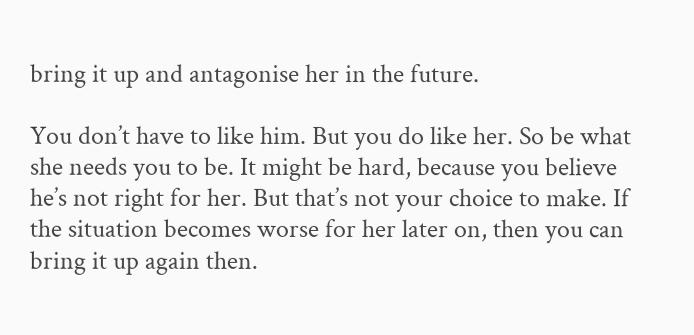bring it up and antagonise her in the future.

You don’t have to like him. But you do like her. So be what she needs you to be. It might be hard, because you believe he’s not right for her. But that’s not your choice to make. If the situation becomes worse for her later on, then you can bring it up again then.